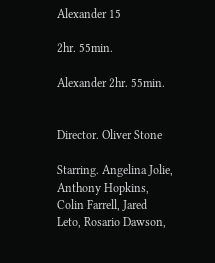Alexander 15

2hr. 55min.

Alexander 2hr. 55min.


Director. Oliver Stone

Starring. Angelina Jolie, Anthony Hopkins, Colin Farrell, Jared Leto, Rosario Dawson,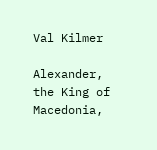Val Kilmer

Alexander, the King of Macedonia,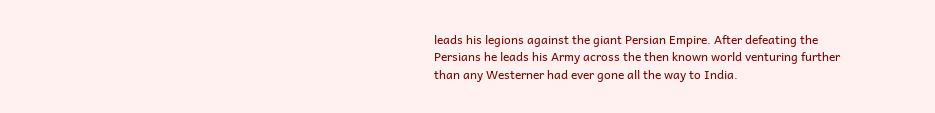leads his legions against the giant Persian Empire. After defeating the Persians he leads his Army across the then known world venturing further than any Westerner had ever gone all the way to India.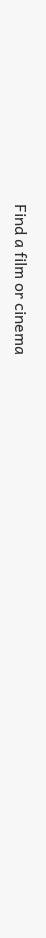Find a film or cinema